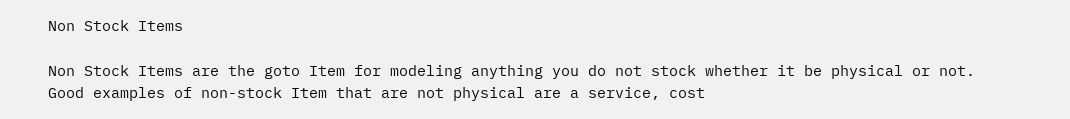Non Stock Items

Non Stock Items are the goto Item for modeling anything you do not stock whether it be physical or not.
Good examples of non-stock Item that are not physical are a service, cost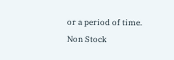or a period of time.
Non Stock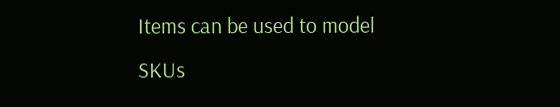Items can be used to model SKUs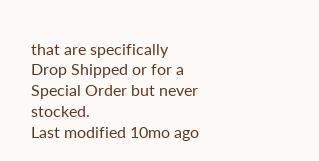that are specifically Drop Shipped or for a Special Order but never stocked.
Last modified 10mo ago